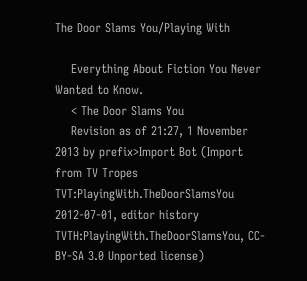The Door Slams You/Playing With

    Everything About Fiction You Never Wanted to Know.
    < The Door Slams You
    Revision as of 21:27, 1 November 2013 by prefix>Import Bot (Import from TV Tropes TVT:PlayingWith.TheDoorSlamsYou 2012-07-01, editor history TVTH:PlayingWith.TheDoorSlamsYou, CC-BY-SA 3.0 Unported license)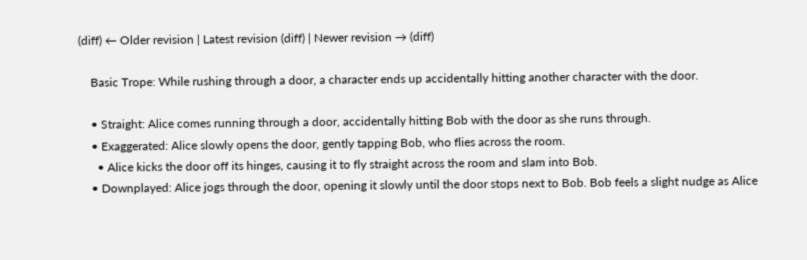(diff) ← Older revision | Latest revision (diff) | Newer revision → (diff)

    Basic Trope: While rushing through a door, a character ends up accidentally hitting another character with the door.

    • Straight: Alice comes running through a door, accidentally hitting Bob with the door as she runs through.
    • Exaggerated: Alice slowly opens the door, gently tapping Bob, who flies across the room.
      • Alice kicks the door off its hinges, causing it to fly straight across the room and slam into Bob.
    • Downplayed: Alice jogs through the door, opening it slowly until the door stops next to Bob. Bob feels a slight nudge as Alice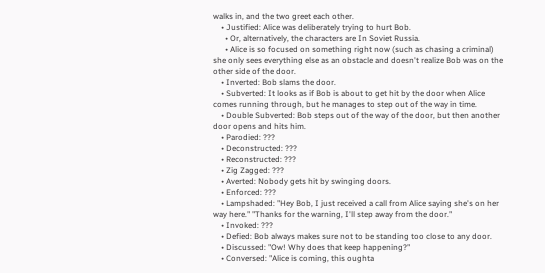walks in, and the two greet each other.
    • Justified: Alice was deliberately trying to hurt Bob.
      • Or, alternatively, the characters are In Soviet Russia.
      • Alice is so focused on something right now (such as chasing a criminal) she only sees everything else as an obstacle and doesn't realize Bob was on the other side of the door.
    • Inverted: Bob slams the door.
    • Subverted: It looks as if Bob is about to get hit by the door when Alice comes running through, but he manages to step out of the way in time.
    • Double Subverted: Bob steps out of the way of the door, but then another door opens and hits him.
    • Parodied: ???
    • Deconstructed: ???
    • Reconstructed: ???
    • Zig Zagged: ???
    • Averted: Nobody gets hit by swinging doors.
    • Enforced: ???
    • Lampshaded: "Hey Bob, I just received a call from Alice saying she's on her way here." "Thanks for the warning, I'll step away from the door."
    • Invoked: ???
    • Defied: Bob always makes sure not to be standing too close to any door.
    • Discussed: "Ow! Why does that keep happening?"
    • Conversed: "Alice is coming, this oughta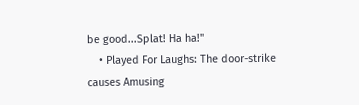be good...Splat! Ha ha!"
    • Played For Laughs: The door-strike causes Amusing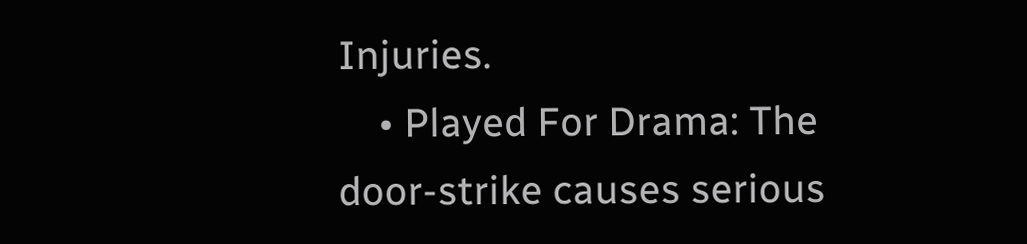Injuries.
    • Played For Drama: The door-strike causes serious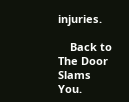injuries.

    Back to The Door Slams You.